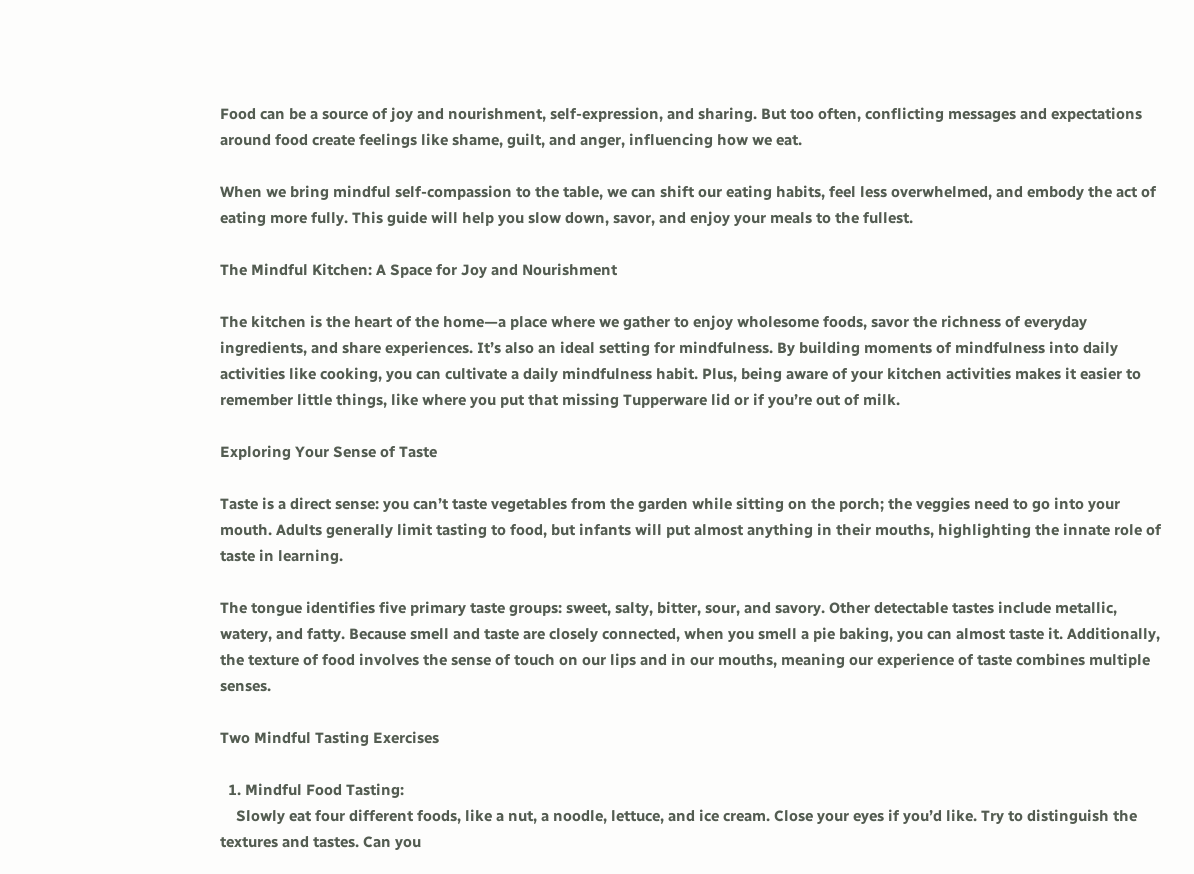Food can be a source of joy and nourishment, self-expression, and sharing. But too often, conflicting messages and expectations around food create feelings like shame, guilt, and anger, influencing how we eat.

When we bring mindful self-compassion to the table, we can shift our eating habits, feel less overwhelmed, and embody the act of eating more fully. This guide will help you slow down, savor, and enjoy your meals to the fullest.

The Mindful Kitchen: A Space for Joy and Nourishment

The kitchen is the heart of the home—a place where we gather to enjoy wholesome foods, savor the richness of everyday ingredients, and share experiences. It’s also an ideal setting for mindfulness. By building moments of mindfulness into daily activities like cooking, you can cultivate a daily mindfulness habit. Plus, being aware of your kitchen activities makes it easier to remember little things, like where you put that missing Tupperware lid or if you’re out of milk.

Exploring Your Sense of Taste

Taste is a direct sense: you can’t taste vegetables from the garden while sitting on the porch; the veggies need to go into your mouth. Adults generally limit tasting to food, but infants will put almost anything in their mouths, highlighting the innate role of taste in learning.

The tongue identifies five primary taste groups: sweet, salty, bitter, sour, and savory. Other detectable tastes include metallic, watery, and fatty. Because smell and taste are closely connected, when you smell a pie baking, you can almost taste it. Additionally, the texture of food involves the sense of touch on our lips and in our mouths, meaning our experience of taste combines multiple senses.

Two Mindful Tasting Exercises

  1. Mindful Food Tasting:
    Slowly eat four different foods, like a nut, a noodle, lettuce, and ice cream. Close your eyes if you’d like. Try to distinguish the textures and tastes. Can you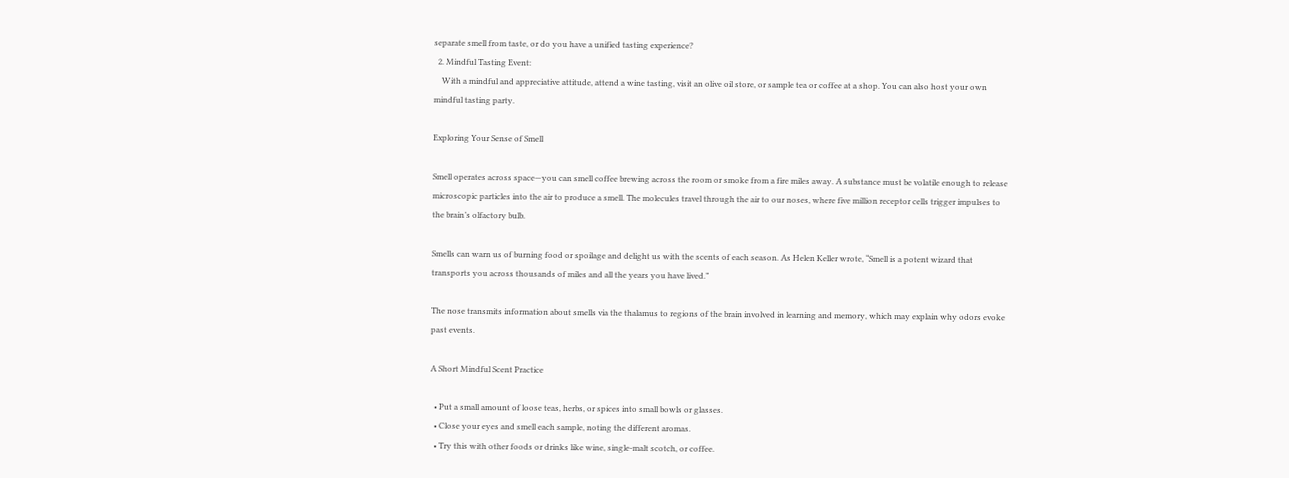separate smell from taste, or do you have a unified tasting experience?
  2. Mindful Tasting Event:
    With a mindful and appreciative attitude, attend a wine tasting, visit an olive oil store, or sample tea or coffee at a shop. You can also host your own mindful tasting party.

Exploring Your Sense of Smell

Smell operates across space—you can smell coffee brewing across the room or smoke from a fire miles away. A substance must be volatile enough to release microscopic particles into the air to produce a smell. The molecules travel through the air to our noses, where five million receptor cells trigger impulses to the brain’s olfactory bulb.

Smells can warn us of burning food or spoilage and delight us with the scents of each season. As Helen Keller wrote, “Smell is a potent wizard that transports you across thousands of miles and all the years you have lived.”

The nose transmits information about smells via the thalamus to regions of the brain involved in learning and memory, which may explain why odors evoke past events.

A Short Mindful Scent Practice

  • Put a small amount of loose teas, herbs, or spices into small bowls or glasses.
  • Close your eyes and smell each sample, noting the different aromas.
  • Try this with other foods or drinks like wine, single-malt scotch, or coffee.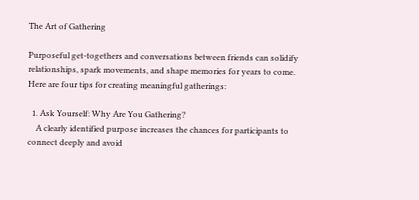The Art of Gathering

Purposeful get-togethers and conversations between friends can solidify relationships, spark movements, and shape memories for years to come. Here are four tips for creating meaningful gatherings:

  1. Ask Yourself: Why Are You Gathering?
    A clearly identified purpose increases the chances for participants to connect deeply and avoid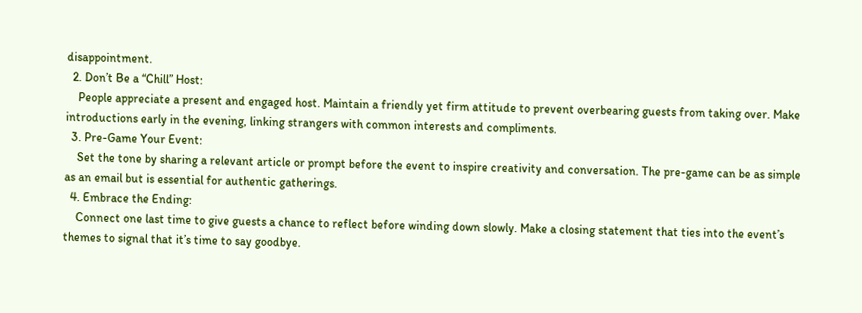disappointment.
  2. Don’t Be a “Chill” Host:
    People appreciate a present and engaged host. Maintain a friendly yet firm attitude to prevent overbearing guests from taking over. Make introductions early in the evening, linking strangers with common interests and compliments.
  3. Pre-Game Your Event:
    Set the tone by sharing a relevant article or prompt before the event to inspire creativity and conversation. The pre-game can be as simple as an email but is essential for authentic gatherings.
  4. Embrace the Ending:
    Connect one last time to give guests a chance to reflect before winding down slowly. Make a closing statement that ties into the event’s themes to signal that it’s time to say goodbye.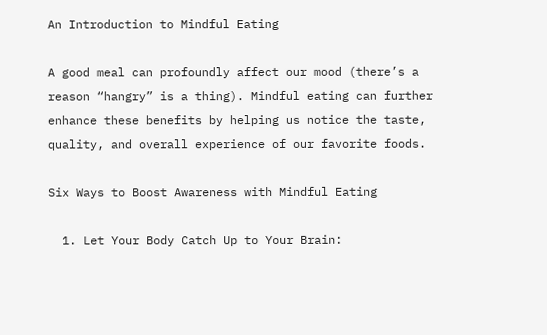An Introduction to Mindful Eating

A good meal can profoundly affect our mood (there’s a reason “hangry” is a thing). Mindful eating can further enhance these benefits by helping us notice the taste, quality, and overall experience of our favorite foods.

Six Ways to Boost Awareness with Mindful Eating

  1. Let Your Body Catch Up to Your Brain: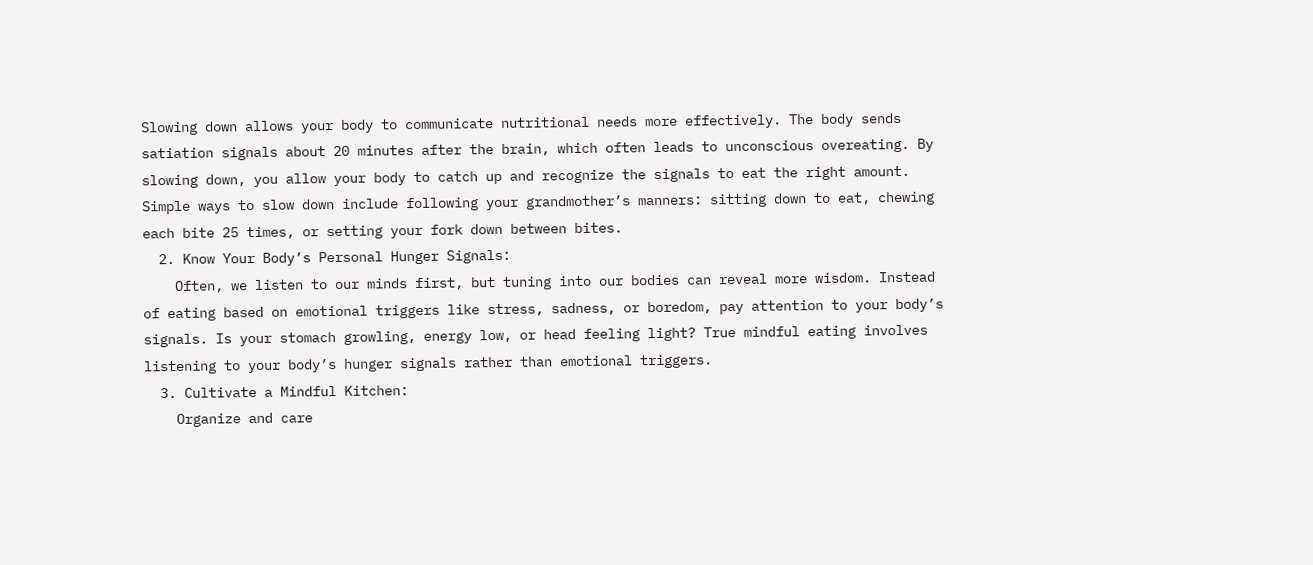Slowing down allows your body to communicate nutritional needs more effectively. The body sends satiation signals about 20 minutes after the brain, which often leads to unconscious overeating. By slowing down, you allow your body to catch up and recognize the signals to eat the right amount. Simple ways to slow down include following your grandmother’s manners: sitting down to eat, chewing each bite 25 times, or setting your fork down between bites.
  2. Know Your Body’s Personal Hunger Signals:
    Often, we listen to our minds first, but tuning into our bodies can reveal more wisdom. Instead of eating based on emotional triggers like stress, sadness, or boredom, pay attention to your body’s signals. Is your stomach growling, energy low, or head feeling light? True mindful eating involves listening to your body’s hunger signals rather than emotional triggers.
  3. Cultivate a Mindful Kitchen:
    Organize and care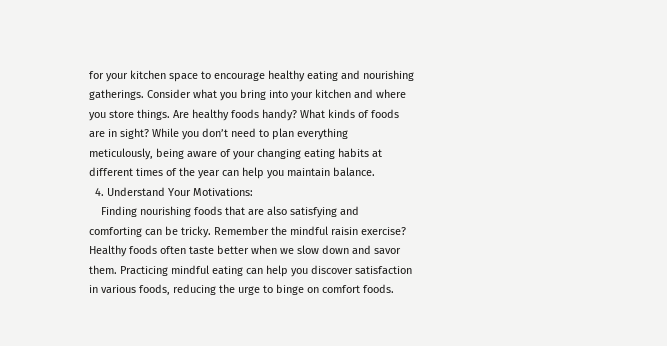for your kitchen space to encourage healthy eating and nourishing gatherings. Consider what you bring into your kitchen and where you store things. Are healthy foods handy? What kinds of foods are in sight? While you don’t need to plan everything meticulously, being aware of your changing eating habits at different times of the year can help you maintain balance.
  4. Understand Your Motivations:
    Finding nourishing foods that are also satisfying and comforting can be tricky. Remember the mindful raisin exercise? Healthy foods often taste better when we slow down and savor them. Practicing mindful eating can help you discover satisfaction in various foods, reducing the urge to binge on comfort foods.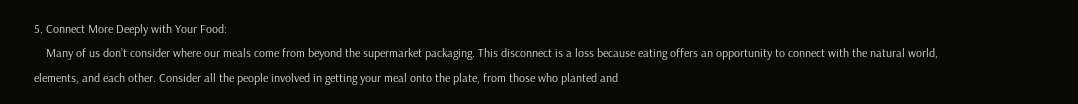5. Connect More Deeply with Your Food:
    Many of us don’t consider where our meals come from beyond the supermarket packaging. This disconnect is a loss because eating offers an opportunity to connect with the natural world, elements, and each other. Consider all the people involved in getting your meal onto the plate, from those who planted and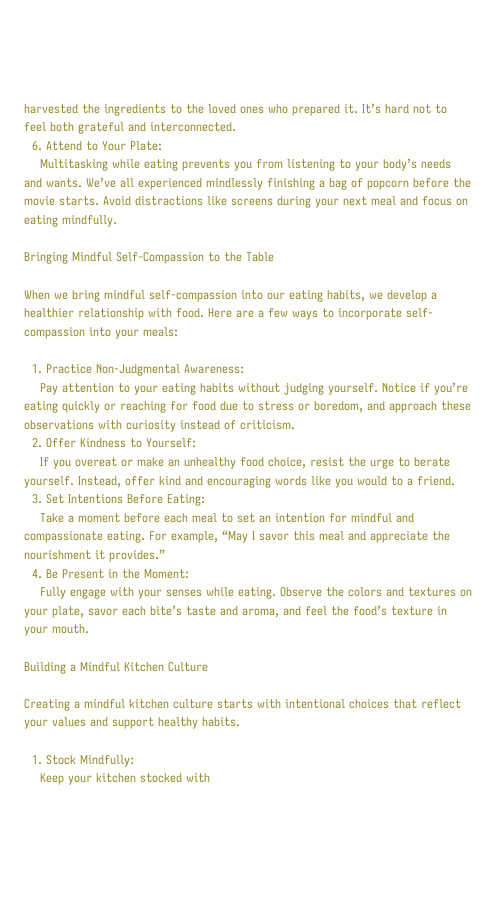harvested the ingredients to the loved ones who prepared it. It’s hard not to feel both grateful and interconnected.
  6. Attend to Your Plate:
    Multitasking while eating prevents you from listening to your body’s needs and wants. We’ve all experienced mindlessly finishing a bag of popcorn before the movie starts. Avoid distractions like screens during your next meal and focus on eating mindfully.

Bringing Mindful Self-Compassion to the Table

When we bring mindful self-compassion into our eating habits, we develop a healthier relationship with food. Here are a few ways to incorporate self-compassion into your meals:

  1. Practice Non-Judgmental Awareness:
    Pay attention to your eating habits without judging yourself. Notice if you’re eating quickly or reaching for food due to stress or boredom, and approach these observations with curiosity instead of criticism.
  2. Offer Kindness to Yourself:
    If you overeat or make an unhealthy food choice, resist the urge to berate yourself. Instead, offer kind and encouraging words like you would to a friend.
  3. Set Intentions Before Eating:
    Take a moment before each meal to set an intention for mindful and compassionate eating. For example, “May I savor this meal and appreciate the nourishment it provides.”
  4. Be Present in the Moment:
    Fully engage with your senses while eating. Observe the colors and textures on your plate, savor each bite’s taste and aroma, and feel the food’s texture in your mouth.

Building a Mindful Kitchen Culture

Creating a mindful kitchen culture starts with intentional choices that reflect your values and support healthy habits.

  1. Stock Mindfully:
    Keep your kitchen stocked with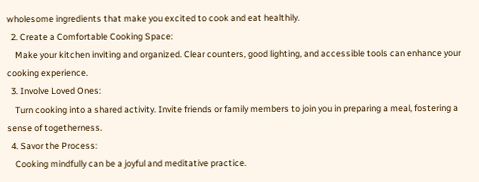wholesome ingredients that make you excited to cook and eat healthily.
  2. Create a Comfortable Cooking Space:
    Make your kitchen inviting and organized. Clear counters, good lighting, and accessible tools can enhance your cooking experience.
  3. Involve Loved Ones:
    Turn cooking into a shared activity. Invite friends or family members to join you in preparing a meal, fostering a sense of togetherness.
  4. Savor the Process:
    Cooking mindfully can be a joyful and meditative practice.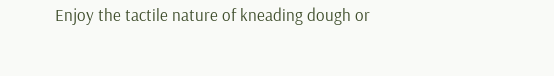Enjoy the tactile nature of kneading dough or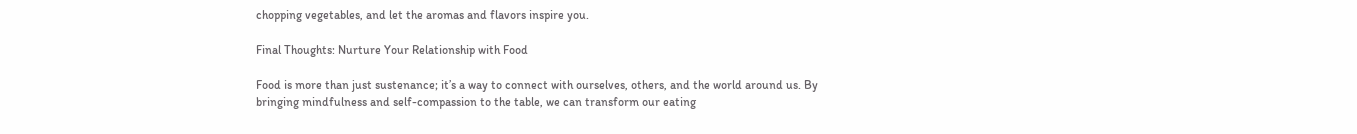chopping vegetables, and let the aromas and flavors inspire you.

Final Thoughts: Nurture Your Relationship with Food

Food is more than just sustenance; it’s a way to connect with ourselves, others, and the world around us. By bringing mindfulness and self-compassion to the table, we can transform our eating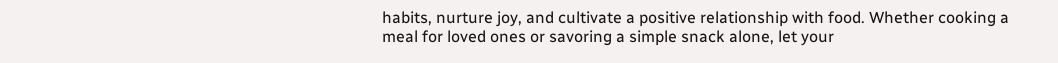habits, nurture joy, and cultivate a positive relationship with food. Whether cooking a meal for loved ones or savoring a simple snack alone, let your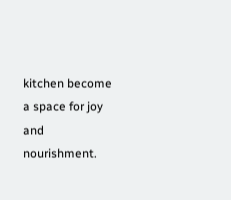kitchen become a space for joy and nourishment.